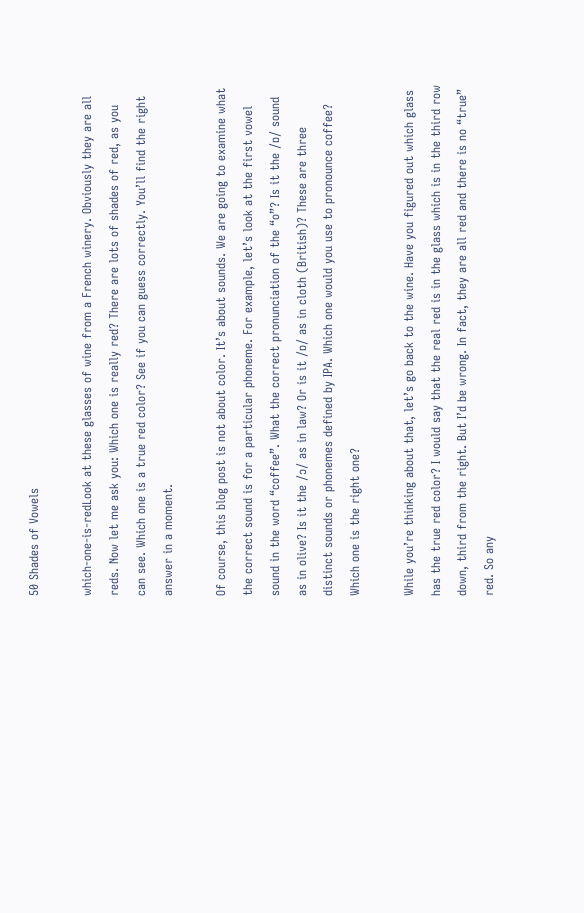50 Shades of Vowels

which-one-is-redLook at these glasses of wine from a French winery. Obviously they are all reds. Now let me ask you: Which one is really red? There are lots of shades of red, as you can see. Which one is a true red color? See if you can guess correctly. You’ll find the right answer in a moment.

Of course, this blog post is not about color. It’s about sounds. We are going to examine what the correct sound is for a particular phoneme. For example, let’s look at the first vowel sound in the word “coffee”. What the correct pronunciation of the “o”? Is it the /ɒ/ sound as in olive? Is it the /ɔ/ as in law? Or is it /ɒ/ as in cloth (British)? These are three distinct sounds or phonemes defined by IPA. Which one would you use to pronounce coffee? Which one is the right one?

While you’re thinking about that, let’s go back to the wine. Have you figured out which glass has the true red color? I would say that the real red is in the glass which is in the third row down, third from the right. But I’d be wrong. In fact, they are all red and there is no “true” red. So any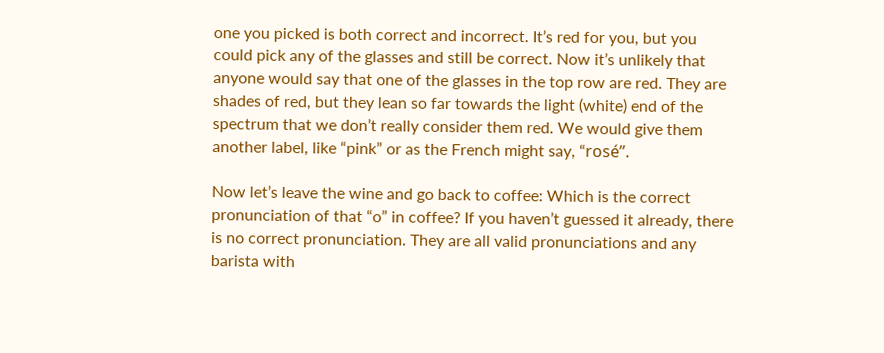one you picked is both correct and incorrect. It’s red for you, but you could pick any of the glasses and still be correct. Now it’s unlikely that anyone would say that one of the glasses in the top row are red. They are shades of red, but they lean so far towards the light (white) end of the spectrum that we don’t really consider them red. We would give them another label, like “pink” or as the French might say, “rosé”.

Now let’s leave the wine and go back to coffee: Which is the correct pronunciation of that “o” in coffee? If you haven’t guessed it already, there is no correct pronunciation. They are all valid pronunciations and any barista with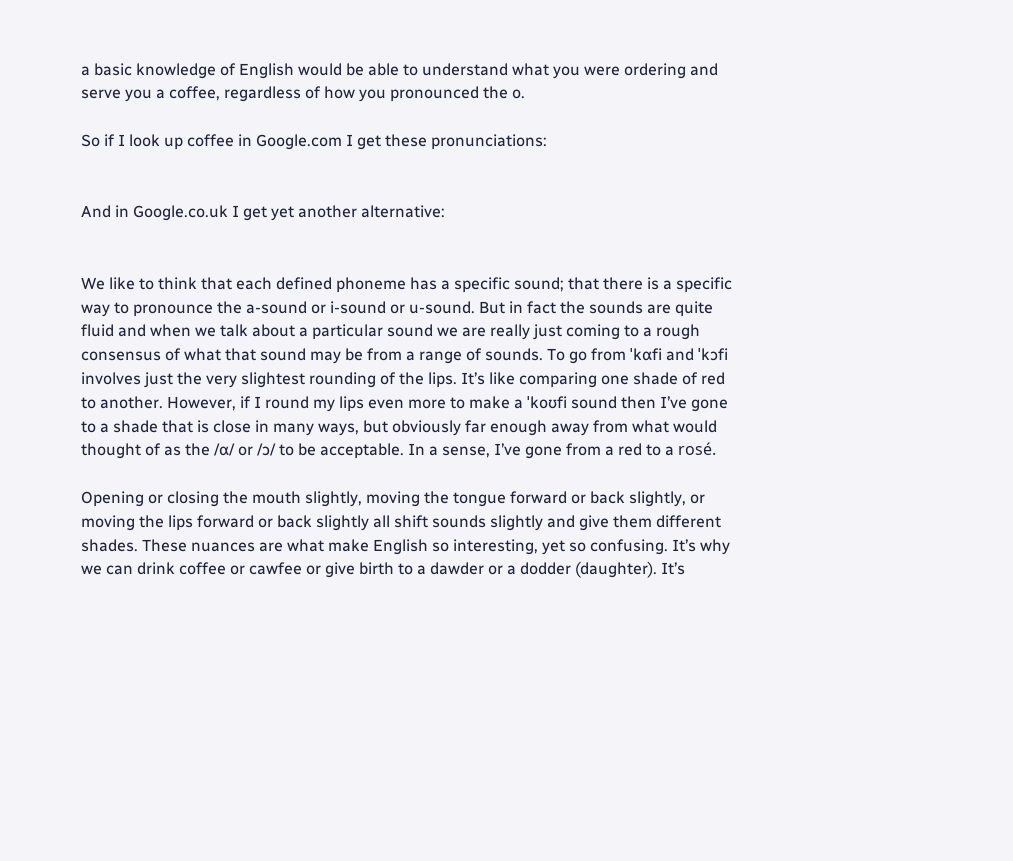a basic knowledge of English would be able to understand what you were ordering and serve you a coffee, regardless of how you pronounced the o.

So if I look up coffee in Google.com I get these pronunciations:


And in Google.co.uk I get yet another alternative:


We like to think that each defined phoneme has a specific sound; that there is a specific way to pronounce the a-sound or i-sound or u-sound. But in fact the sounds are quite fluid and when we talk about a particular sound we are really just coming to a rough consensus of what that sound may be from a range of sounds. To go from ˈkɑfi and ˈkɔfi involves just the very slightest rounding of the lips. It’s like comparing one shade of red to another. However, if I round my lips even more to make a ˈkoʊfi sound then I’ve gone to a shade that is close in many ways, but obviously far enough away from what would thought of as the /ɑ/ or /ɔ/ to be acceptable. In a sense, I’ve gone from a red to a rosé.

Opening or closing the mouth slightly, moving the tongue forward or back slightly, or moving the lips forward or back slightly all shift sounds slightly and give them different shades. These nuances are what make English so interesting, yet so confusing. It’s why we can drink coffee or cawfee or give birth to a dawder or a dodder (daughter). It’s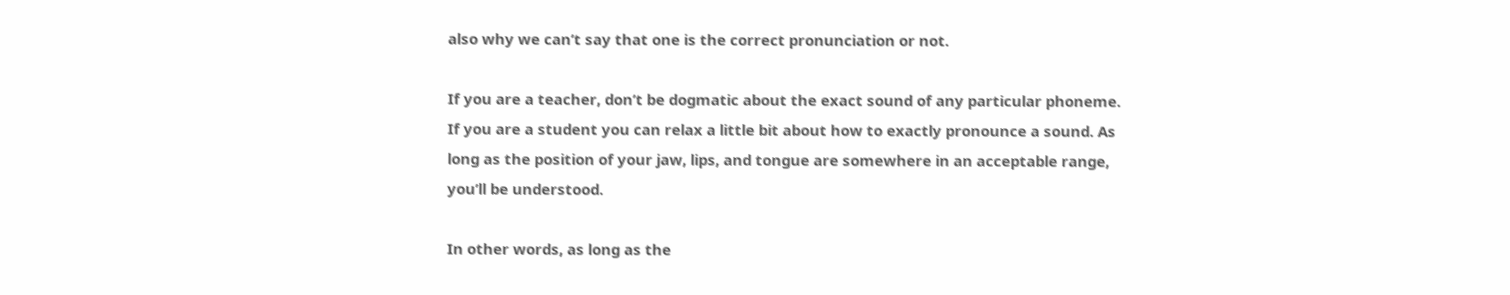also why we can’t say that one is the correct pronunciation or not.

If you are a teacher, don’t be dogmatic about the exact sound of any particular phoneme. If you are a student you can relax a little bit about how to exactly pronounce a sound. As long as the position of your jaw, lips, and tongue are somewhere in an acceptable range, you’ll be understood.

In other words, as long as the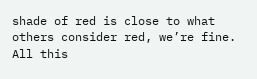shade of red is close to what others consider red, we’re fine. All this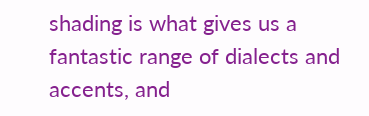shading is what gives us a fantastic range of dialects and accents, and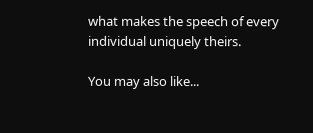what makes the speech of every individual uniquely theirs.

You may also like...